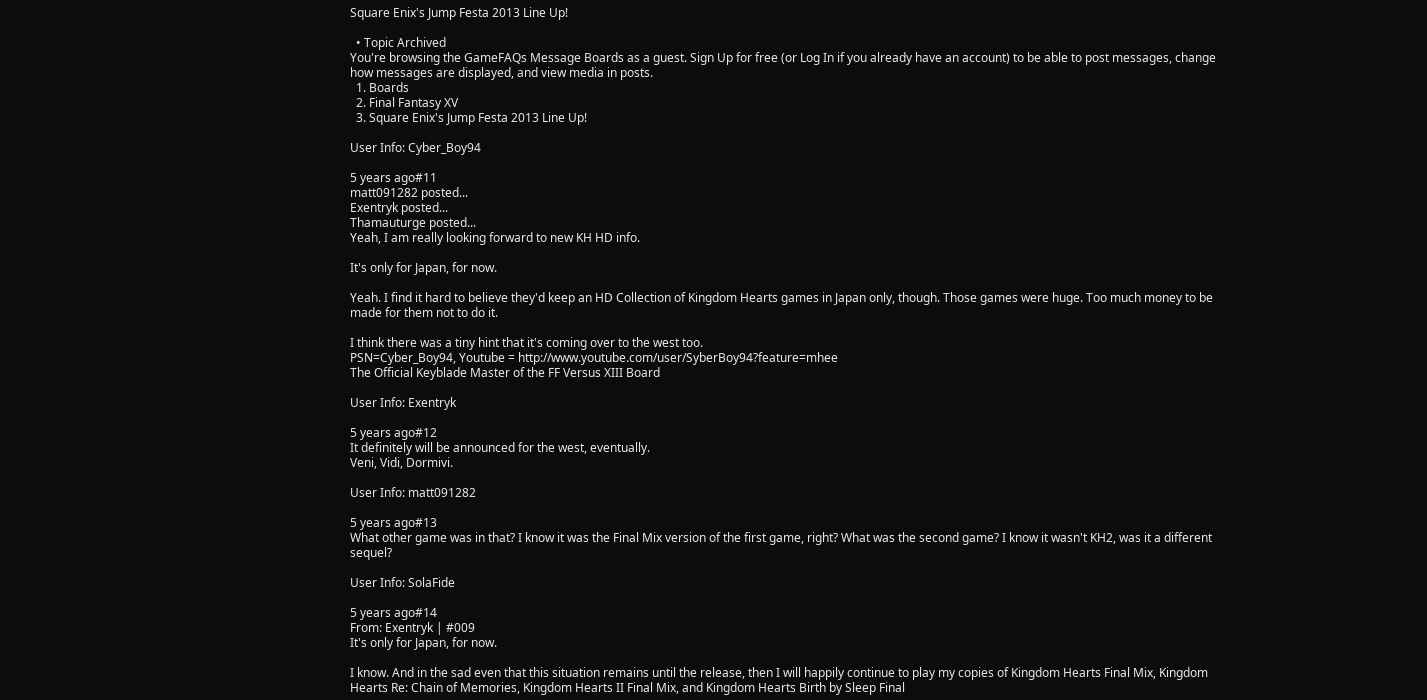Square Enix's Jump Festa 2013 Line Up!

  • Topic Archived
You're browsing the GameFAQs Message Boards as a guest. Sign Up for free (or Log In if you already have an account) to be able to post messages, change how messages are displayed, and view media in posts.
  1. Boards
  2. Final Fantasy XV
  3. Square Enix's Jump Festa 2013 Line Up!

User Info: Cyber_Boy94

5 years ago#11
matt091282 posted...
Exentryk posted...
Thamauturge posted...
Yeah, I am really looking forward to new KH HD info.

It's only for Japan, for now.

Yeah. I find it hard to believe they'd keep an HD Collection of Kingdom Hearts games in Japan only, though. Those games were huge. Too much money to be made for them not to do it.

I think there was a tiny hint that it's coming over to the west too.
PSN=Cyber_Boy94, Youtube = http://www.youtube.com/user/SyberBoy94?feature=mhee
The Official Keyblade Master of the FF Versus XIII Board

User Info: Exentryk

5 years ago#12
It definitely will be announced for the west, eventually.
Veni, Vidi, Dormivi.

User Info: matt091282

5 years ago#13
What other game was in that? I know it was the Final Mix version of the first game, right? What was the second game? I know it wasn't KH2, was it a different sequel?

User Info: SolaFide

5 years ago#14
From: Exentryk | #009
It's only for Japan, for now.

I know. And in the sad even that this situation remains until the release, then I will happily continue to play my copies of Kingdom Hearts Final Mix, Kingdom Hearts Re: Chain of Memories, Kingdom Hearts II Final Mix, and Kingdom Hearts Birth by Sleep Final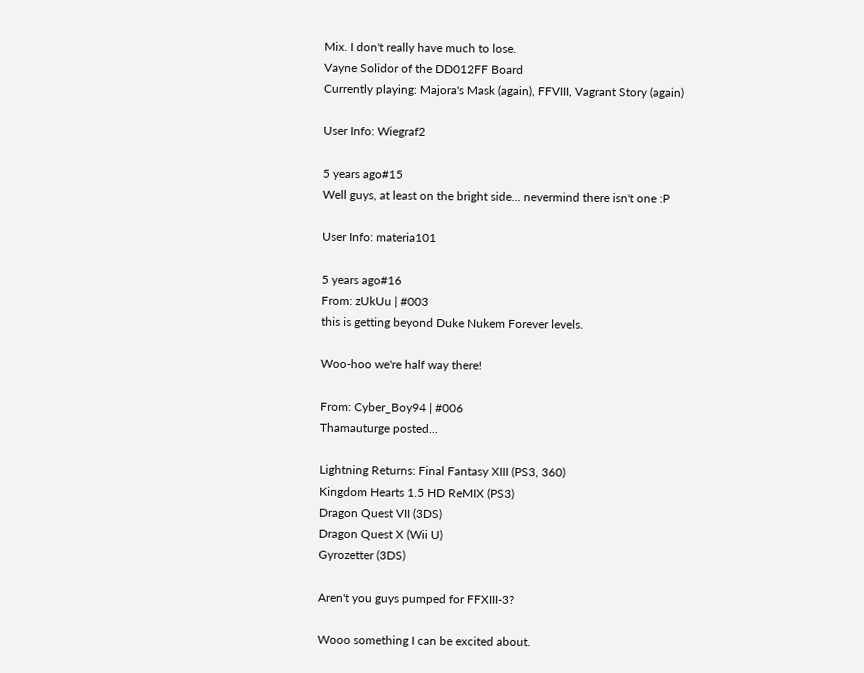Mix. I don't really have much to lose.
Vayne Solidor of the DD012FF Board
Currently playing: Majora's Mask (again), FFVIII, Vagrant Story (again)

User Info: Wiegraf2

5 years ago#15
Well guys, at least on the bright side... nevermind there isn't one :P

User Info: materia101

5 years ago#16
From: zUkUu | #003
this is getting beyond Duke Nukem Forever levels.

Woo-hoo we're half way there!

From: Cyber_Boy94 | #006
Thamauturge posted...

Lightning Returns: Final Fantasy XIII (PS3, 360)
Kingdom Hearts 1.5 HD ReMIX (PS3)
Dragon Quest VII (3DS)
Dragon Quest X (Wii U)
Gyrozetter (3DS)

Aren't you guys pumped for FFXIII-3?

Wooo something I can be excited about.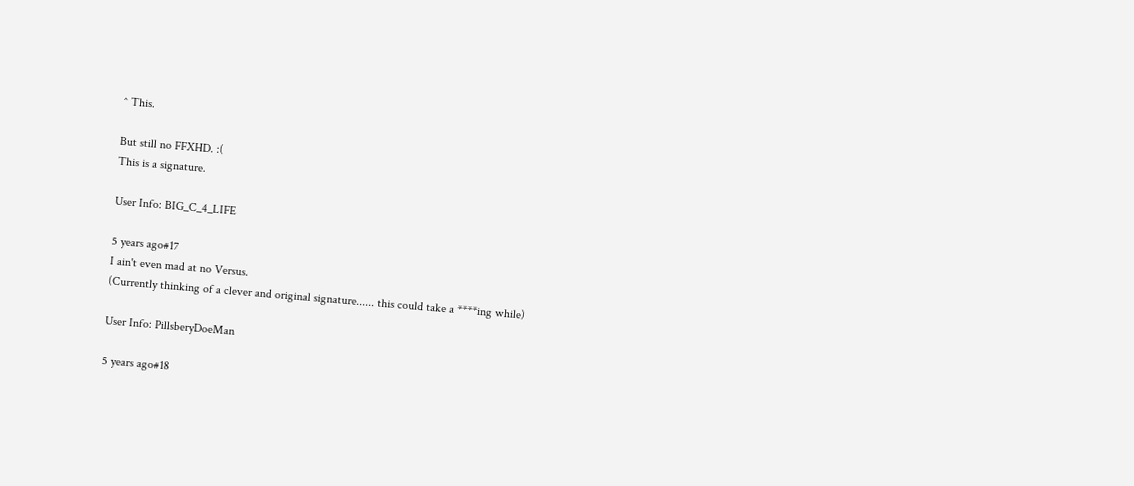^ This.

But still no FFXHD. :(
This is a signature.

User Info: BIG_C_4_LIFE

5 years ago#17
I ain't even mad at no Versus.
(Currently thinking of a clever and original signature...... this could take a ****ing while)

User Info: PillsberyDoeMan

5 years ago#18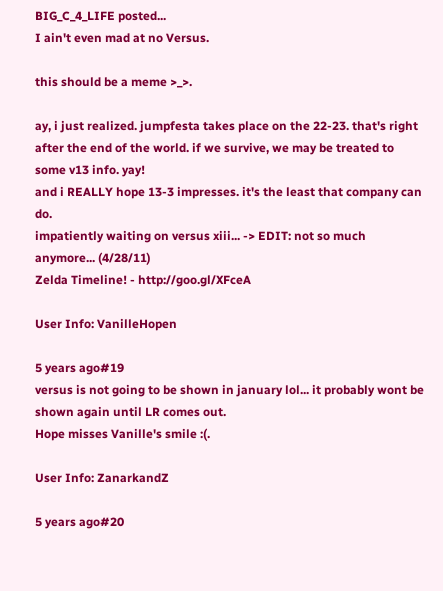BIG_C_4_LIFE posted...
I ain't even mad at no Versus.

this should be a meme >_>.

ay, i just realized. jumpfesta takes place on the 22-23. that's right after the end of the world. if we survive, we may be treated to some v13 info. yay!
and i REALLY hope 13-3 impresses. it's the least that company can do.
impatiently waiting on versus xiii... -> EDIT: not so much anymore... (4/28/11)
Zelda Timeline! - http://goo.gl/XFceA

User Info: VanilleHopen

5 years ago#19
versus is not going to be shown in january lol... it probably wont be shown again until LR comes out.
Hope misses Vanille's smile :(.

User Info: ZanarkandZ

5 years ago#20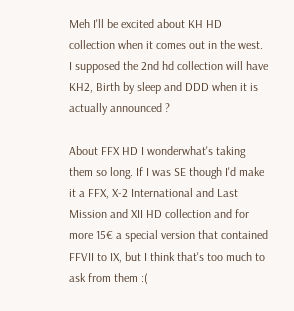Meh I'll be excited about KH HD collection when it comes out in the west. I supposed the 2nd hd collection will have KH2, Birth by sleep and DDD when it is actually announced ?

About FFX HD I wonderwhat's taking them so long. If I was SE though I'd make it a FFX, X-2 International and Last Mission and XII HD collection and for more 15€ a special version that contained FFVII to IX, but I think that's too much to ask from them :(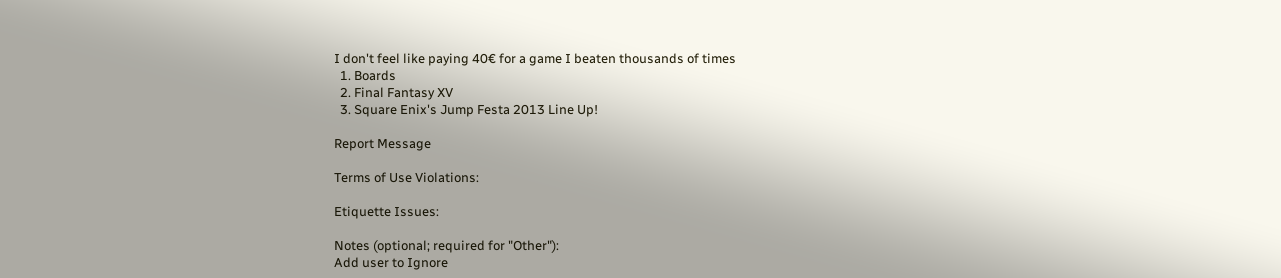I don't feel like paying 40€ for a game I beaten thousands of times
  1. Boards
  2. Final Fantasy XV
  3. Square Enix's Jump Festa 2013 Line Up!

Report Message

Terms of Use Violations:

Etiquette Issues:

Notes (optional; required for "Other"):
Add user to Ignore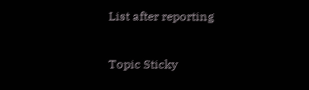List after reporting

Topic Sticky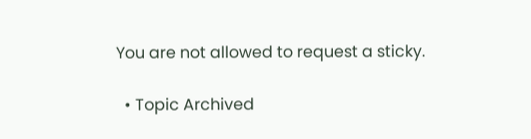You are not allowed to request a sticky.

  • Topic Archived